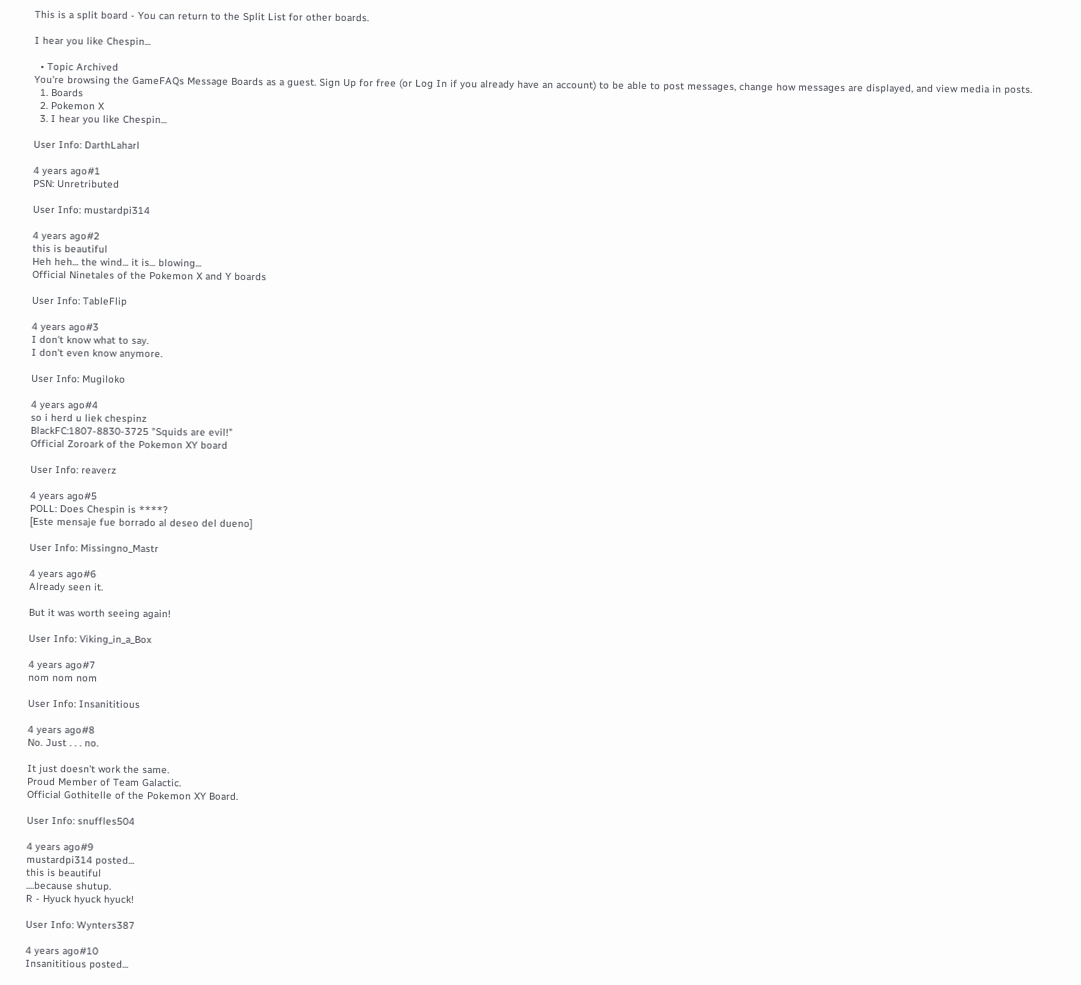This is a split board - You can return to the Split List for other boards.

I hear you like Chespin...

  • Topic Archived
You're browsing the GameFAQs Message Boards as a guest. Sign Up for free (or Log In if you already have an account) to be able to post messages, change how messages are displayed, and view media in posts.
  1. Boards
  2. Pokemon X
  3. I hear you like Chespin...

User Info: DarthLaharl

4 years ago#1
PSN: Unretributed

User Info: mustardpi314

4 years ago#2
this is beautiful
Heh heh... the wind... it is... blowing...
Official Ninetales of the Pokemon X and Y boards

User Info: TableFlip

4 years ago#3
I don't know what to say.
I don't even know anymore.

User Info: Mugiloko

4 years ago#4
so i herd u liek chespinz
BlackFC:1807-8830-3725 "Squids are evil!"
Official Zoroark of the Pokemon XY board

User Info: reaverz

4 years ago#5
POLL: Does Chespin is ****?
[Este mensaje fue borrado al deseo del dueno]

User Info: Missingno_Mastr

4 years ago#6
Already seen it.

But it was worth seeing again!

User Info: Viking_in_a_Box

4 years ago#7
nom nom nom

User Info: Insanititious

4 years ago#8
No. Just . . . no.

It just doesn't work the same.
Proud Member of Team Galactic.
Official Gothitelle of the Pokemon XY Board.

User Info: snuffles504

4 years ago#9
mustardpi314 posted...
this is beautiful
....because shutup.
R - Hyuck hyuck hyuck!

User Info: Wynters387

4 years ago#10
Insanititious posted...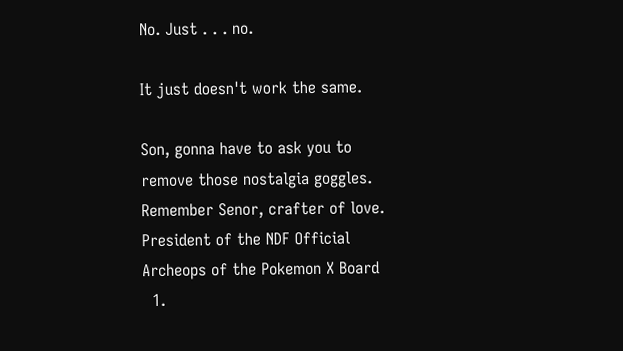No. Just . . . no.

It just doesn't work the same.

Son, gonna have to ask you to remove those nostalgia goggles.
Remember Senor, crafter of love.
President of the NDF Official Archeops of the Pokemon X Board
  1.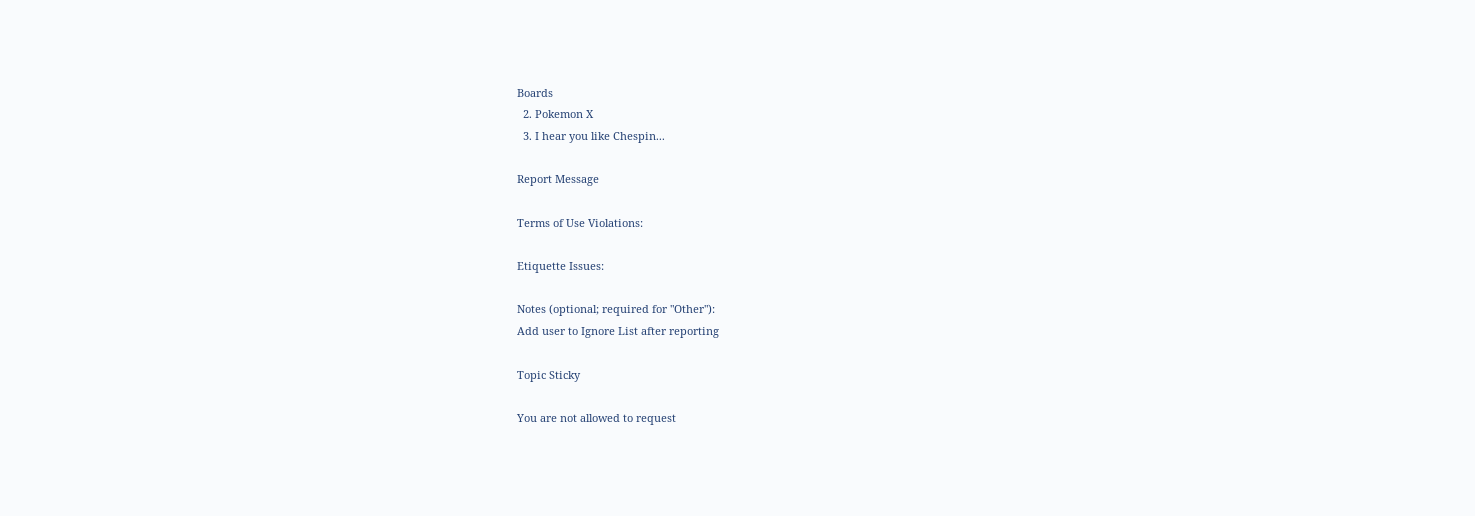Boards
  2. Pokemon X
  3. I hear you like Chespin...

Report Message

Terms of Use Violations:

Etiquette Issues:

Notes (optional; required for "Other"):
Add user to Ignore List after reporting

Topic Sticky

You are not allowed to request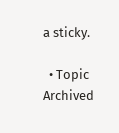a sticky.

  • Topic Archived